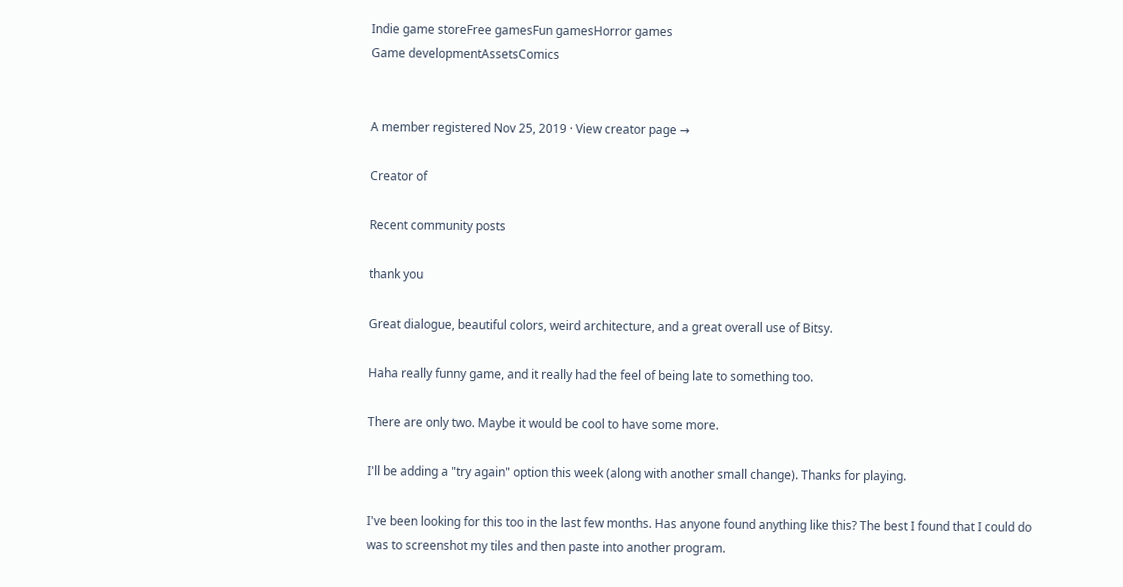Indie game storeFree gamesFun gamesHorror games
Game developmentAssetsComics


A member registered Nov 25, 2019 · View creator page →

Creator of

Recent community posts

thank you

Great dialogue, beautiful colors, weird architecture, and a great overall use of Bitsy.

Haha really funny game, and it really had the feel of being late to something too.

There are only two. Maybe it would be cool to have some more.

I'll be adding a "try again" option this week (along with another small change). Thanks for playing.

I've been looking for this too in the last few months. Has anyone found anything like this? The best I found that I could do was to screenshot my tiles and then paste into another program.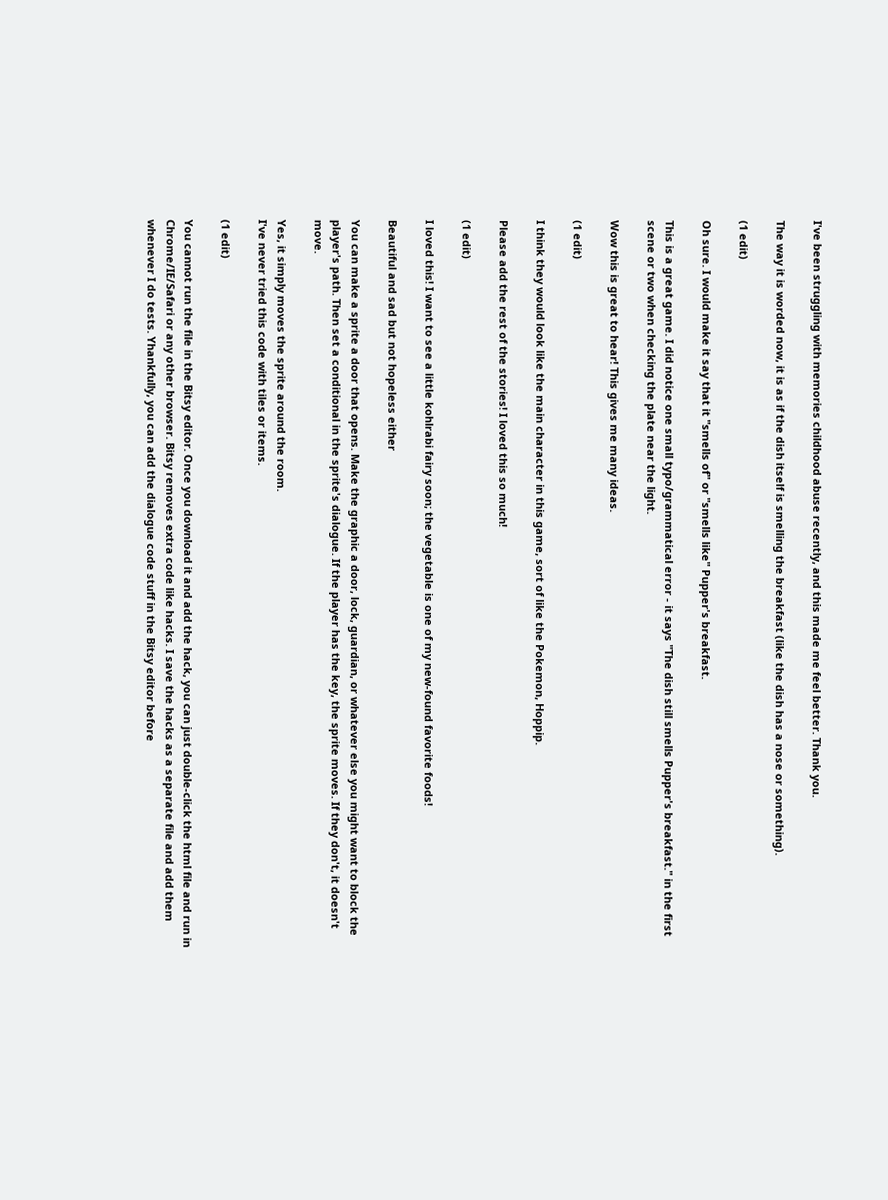I've been struggling with memories childhood abuse recently, and this made me feel better. Thank you.

The way it is worded now, it is as if the dish itself is smelling the breakfast (like the dish has a nose or something).

(1 edit)

Oh sure. I would make it say that it "smells of" or "smells like" Pupper's breakfast.

This is a great game. I did notice one small typo/grammatical error - it says "The dish still smells Pupper's breakfast." in the first scene or two when checking the plate near the light.

Wow this is great to hear! This gives me many ideas.

(1 edit)

I think they would look like the main character in this game, sort of like the Pokemon, Hoppip.

Please add the rest of the stories! I loved this so much!

(1 edit)

I loved this! I want to see a little kohlrabi fairy soon; the vegetable is one of my new-found favorite foods!

Beautiful and sad but not hopeless either

You can make a sprite a door that opens. Make the graphic a door, lock, guardian, or whatever else you might want to block the player's path. Then set a conditional in the sprite's dialogue. If the player has the key, the sprite moves. If they don't, it doesn't move.

Yes, it simply moves the sprite around the room.
I've never tried this code with tiles or items.

(1 edit)

You cannot run the file in the Bitsy editor. Once you download it and add the hack, you can just double-click the html file and run in Chrome/IE/Safari or any other browser. Bitsy removes extra code like hacks. I save the hacks as a separate file and add them whenever I do tests. Yhankfully, you can add the dialogue code stuff in the Bitsy editor before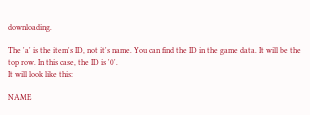downloading.

The 'a' is the item's ID, not it's name. You can find the ID in the game data. It will be the top row. In this case, the ID is '0'.
It will look like this:

NAME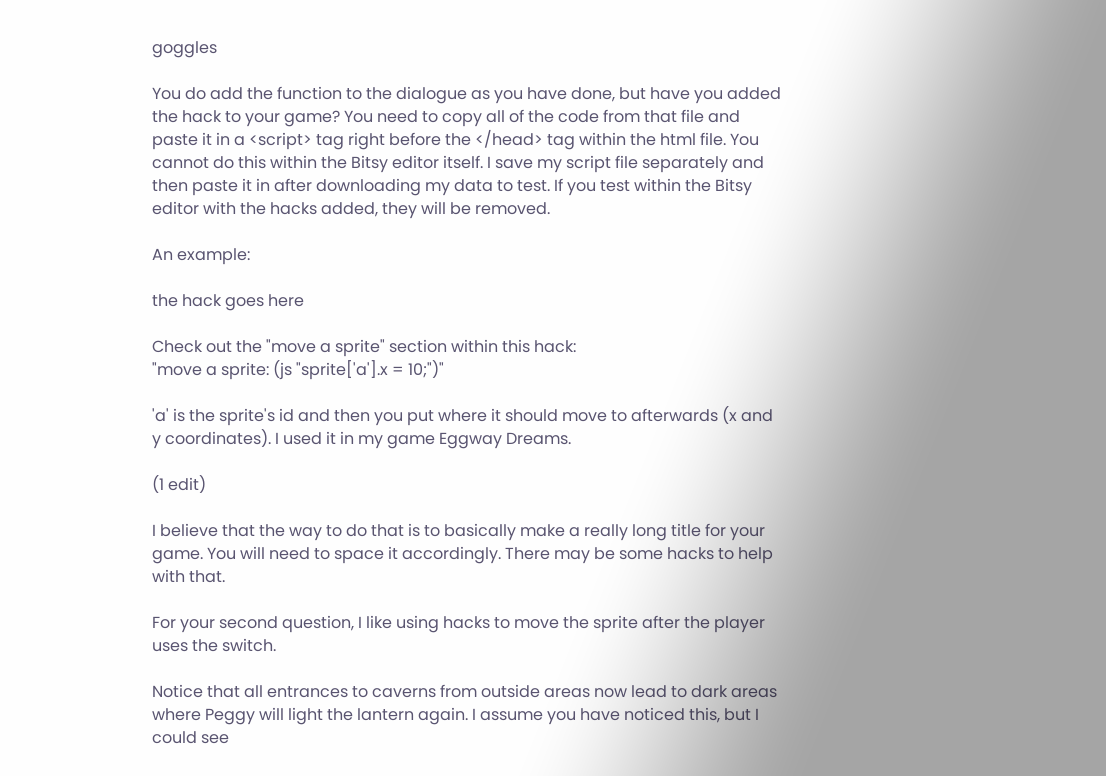goggles

You do add the function to the dialogue as you have done, but have you added the hack to your game? You need to copy all of the code from that file and paste it in a <script> tag right before the </head> tag within the html file. You cannot do this within the Bitsy editor itself. I save my script file separately and then paste it in after downloading my data to test. If you test within the Bitsy editor with the hacks added, they will be removed.

An example:

the hack goes here

Check out the "move a sprite" section within this hack:
"move a sprite: (js "sprite['a'].x = 10;")"

'a' is the sprite's id and then you put where it should move to afterwards (x and y coordinates). I used it in my game Eggway Dreams.

(1 edit)

I believe that the way to do that is to basically make a really long title for your game. You will need to space it accordingly. There may be some hacks to help with that.

For your second question, I like using hacks to move the sprite after the player uses the switch.

Notice that all entrances to caverns from outside areas now lead to dark areas where Peggy will light the lantern again. I assume you have noticed this, but I could see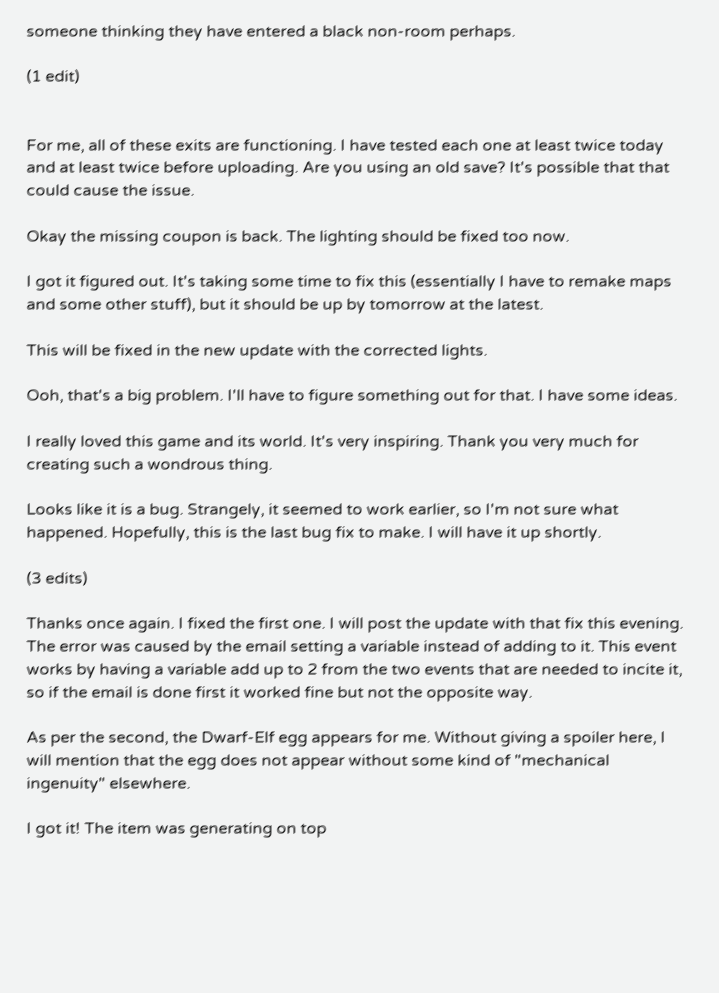someone thinking they have entered a black non-room perhaps.

(1 edit)


For me, all of these exits are functioning. I have tested each one at least twice today and at least twice before uploading. Are you using an old save? It's possible that that could cause the issue.

Okay the missing coupon is back. The lighting should be fixed too now.

I got it figured out. It's taking some time to fix this (essentially I have to remake maps and some other stuff), but it should be up by tomorrow at the latest.

This will be fixed in the new update with the corrected lights.

Ooh, that's a big problem. I'll have to figure something out for that. I have some ideas.

I really loved this game and its world. It's very inspiring. Thank you very much for creating such a wondrous thing.

Looks like it is a bug. Strangely, it seemed to work earlier, so I'm not sure what happened. Hopefully, this is the last bug fix to make. I will have it up shortly.

(3 edits)

Thanks once again. I fixed the first one. I will post the update with that fix this evening. The error was caused by the email setting a variable instead of adding to it. This event works by having a variable add up to 2 from the two events that are needed to incite it, so if the email is done first it worked fine but not the opposite way.

As per the second, the Dwarf-Elf egg appears for me. Without giving a spoiler here, I will mention that the egg does not appear without some kind of "mechanical ingenuity" elsewhere.

I got it! The item was generating on top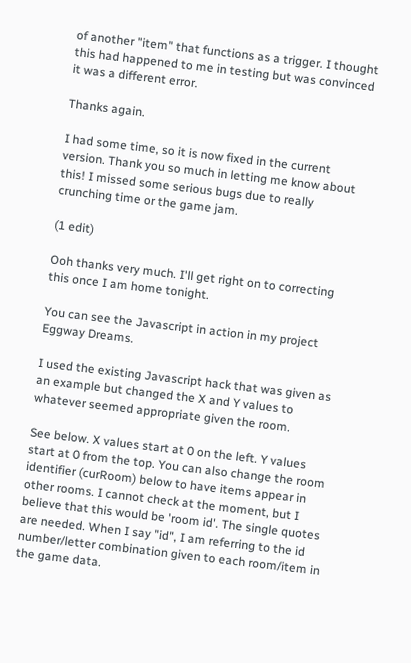of another "item" that functions as a trigger. I thought this had happened to me in testing but was convinced it was a different error.

Thanks again.

I had some time, so it is now fixed in the current version. Thank you so much in letting me know about this! I missed some serious bugs due to really crunching time or the game jam.

(1 edit)

Ooh thanks very much. I'll get right on to correcting this once I am home tonight.

You can see the Javascript in action in my project Eggway Dreams.

I used the existing Javascript hack that was given as an example but changed the X and Y values to whatever seemed appropriate given the room.

See below. X values start at 0 on the left. Y values start at 0 from the top. You can also change the room identifier (curRoom) below to have items appear in other rooms. I cannot check at the moment, but I believe that this would be 'room id'. The single quotes are needed. When I say "id", I am referring to the id number/letter combination given to each room/item in the game data.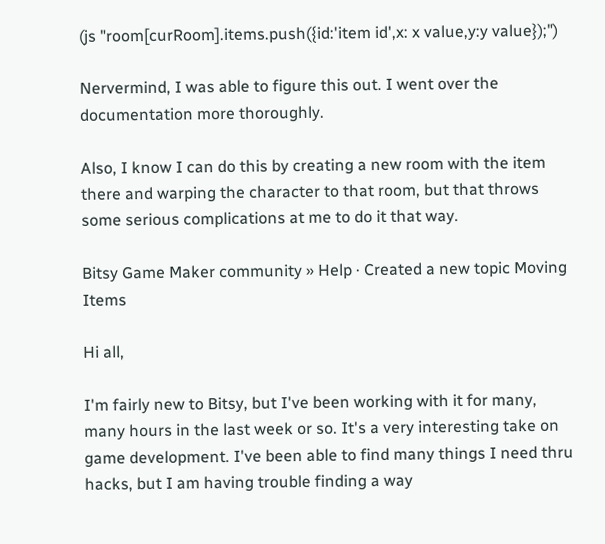(js "room[curRoom].items.push({id:'item id',x: x value,y:y value});")

Nervermind, I was able to figure this out. I went over the documentation more thoroughly.

Also, I know I can do this by creating a new room with the item there and warping the character to that room, but that throws some serious complications at me to do it that way.

Bitsy Game Maker community » Help · Created a new topic Moving Items

Hi all,

I'm fairly new to Bitsy, but I've been working with it for many, many hours in the last week or so. It's a very interesting take on game development. I've been able to find many things I need thru hacks, but I am having trouble finding a way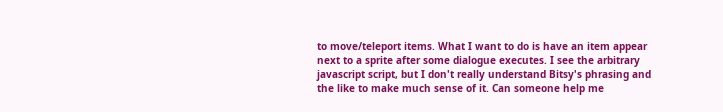to move/teleport items. What I want to do is have an item appear next to a sprite after some dialogue executes. I see the arbitrary javascript script, but I don't really understand Bitsy's phrasing and the like to make much sense of it. Can someone help me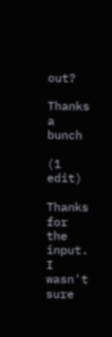out?

Thanks a bunch

(1 edit)

Thanks for the input. I wasn't sure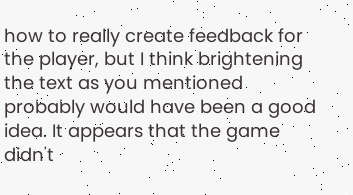how to really create feedback for the player, but I think brightening the text as you mentioned probably would have been a good idea. It appears that the game didn't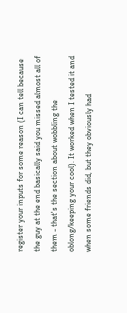register your inputs for some reason (I can tell because the guy at the end basically said you missed almost all of them - that's the section about wobbling the oblong/keeping your cool). It worked when I tested it and when some friends did, but they obviously had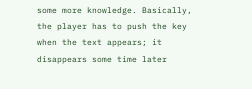some more knowledge. Basically, the player has to push the key when the text appears; it disappears some time later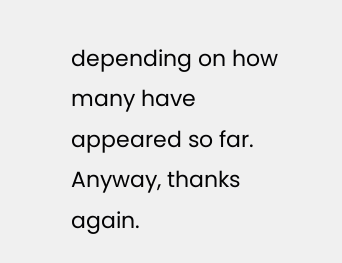depending on how many have appeared so far. Anyway, thanks again.